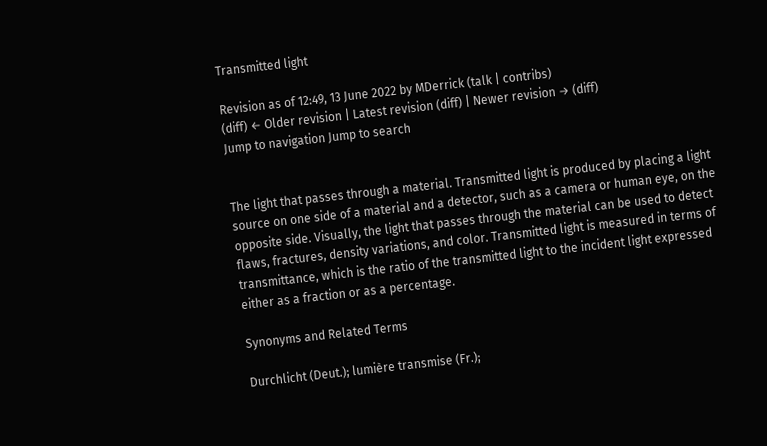Transmitted light

Revision as of 12:49, 13 June 2022 by MDerrick (talk | contribs)
(diff) ← Older revision | Latest revision (diff) | Newer revision → (diff)
Jump to navigation Jump to search


The light that passes through a material. Transmitted light is produced by placing a light source on one side of a material and a detector, such as a camera or human eye, on the opposite side. Visually, the light that passes through the material can be used to detect flaws, fractures, density variations, and color. Transmitted light is measured in terms of transmittance, which is the ratio of the transmitted light to the incident light expressed either as a fraction or as a percentage.

Synonyms and Related Terms

Durchlicht (Deut.); lumière transmise (Fr.);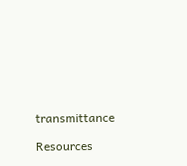transmittance

Resources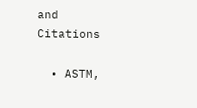and Citations

  • ASTM,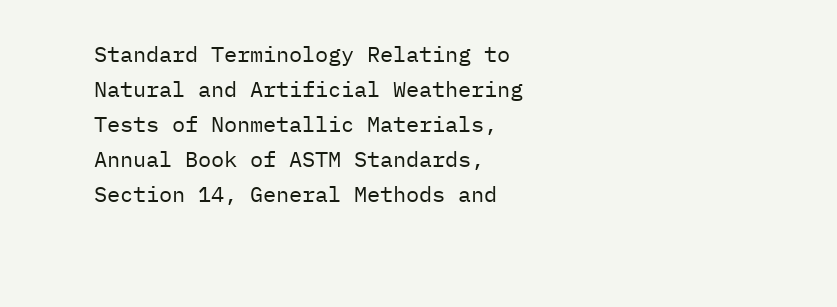Standard Terminology Relating to Natural and Artificial Weathering Tests of Nonmetallic Materials, Annual Book of ASTM Standards, Section 14, General Methods and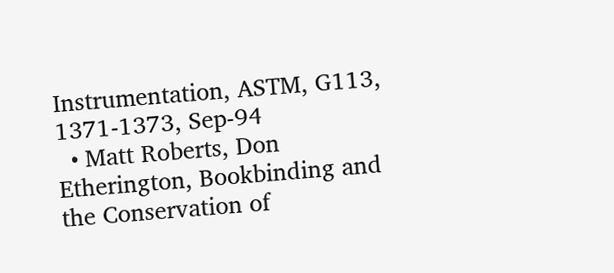Instrumentation, ASTM, G113, 1371-1373, Sep-94
  • Matt Roberts, Don Etherington, Bookbinding and the Conservation of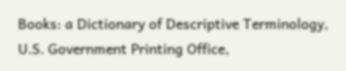Books: a Dictionary of Descriptive Terminology, U.S. Government Printing Office,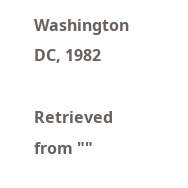Washington DC, 1982

Retrieved from ""